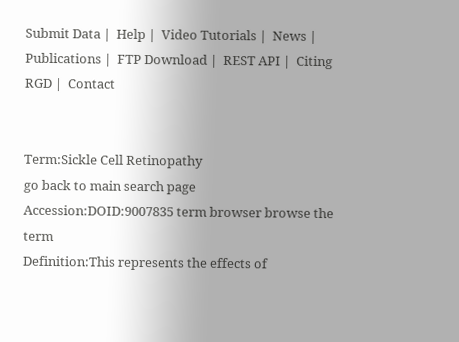Submit Data |  Help |  Video Tutorials |  News |  Publications |  FTP Download |  REST API |  Citing RGD |  Contact


Term:Sickle Cell Retinopathy
go back to main search page
Accession:DOID:9007835 term browser browse the term
Definition:This represents the effects of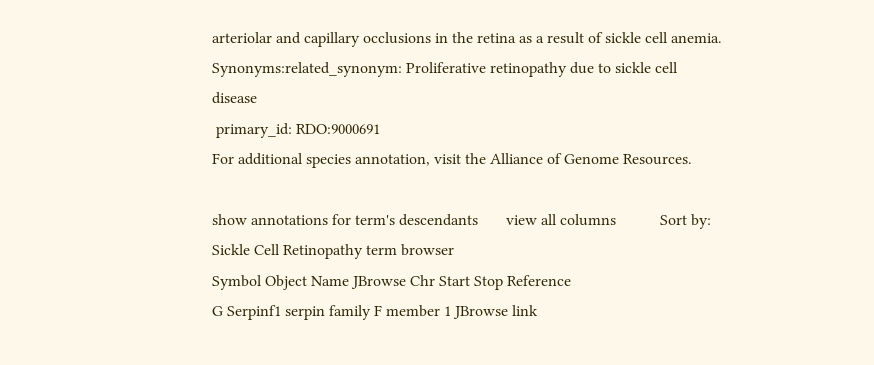arteriolar and capillary occlusions in the retina as a result of sickle cell anemia.
Synonyms:related_synonym: Proliferative retinopathy due to sickle cell disease
 primary_id: RDO:9000691
For additional species annotation, visit the Alliance of Genome Resources.

show annotations for term's descendants       view all columns           Sort by:
Sickle Cell Retinopathy term browser
Symbol Object Name JBrowse Chr Start Stop Reference
G Serpinf1 serpin family F member 1 JBrowse link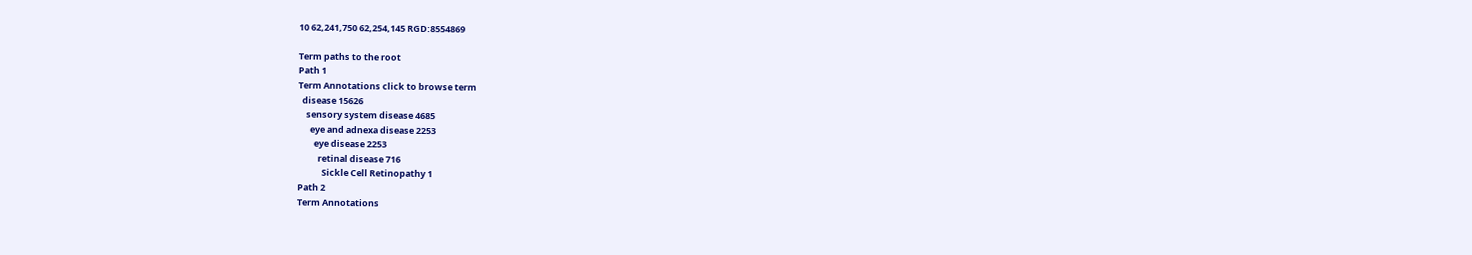10 62,241,750 62,254,145 RGD:8554869

Term paths to the root
Path 1
Term Annotations click to browse term
  disease 15626
    sensory system disease 4685
      eye and adnexa disease 2253
        eye disease 2253
          retinal disease 716
            Sickle Cell Retinopathy 1
Path 2
Term Annotations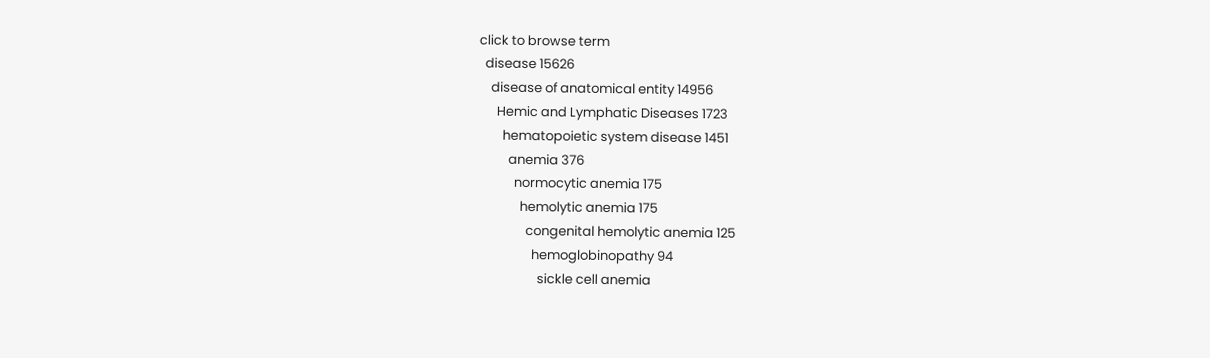click to browse term
  disease 15626
    disease of anatomical entity 14956
      Hemic and Lymphatic Diseases 1723
        hematopoietic system disease 1451
          anemia 376
            normocytic anemia 175
              hemolytic anemia 175
                congenital hemolytic anemia 125
                  hemoglobinopathy 94
                    sickle cell anemia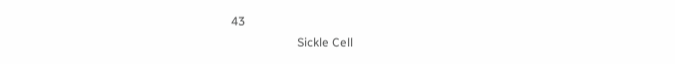43
                      Sickle Cell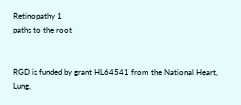Retinopathy 1
paths to the root


RGD is funded by grant HL64541 from the National Heart, Lung,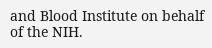and Blood Institute on behalf of the NIH.